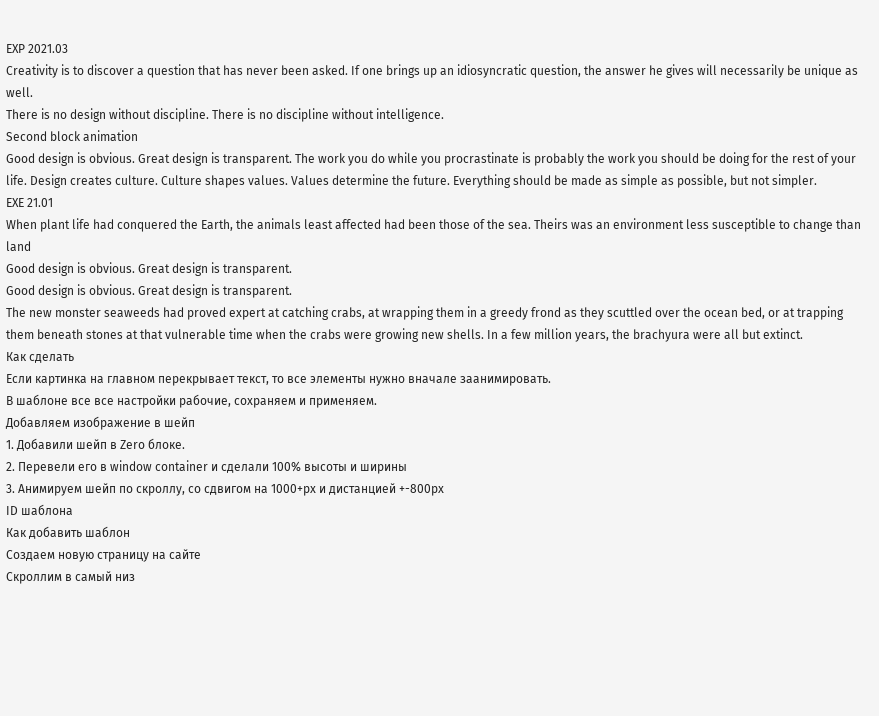EXP 2021.03
Creativity is to discover a question that has never been asked. If one brings up an idiosyncratic question, the answer he gives will necessarily be unique as well.
There is no design without discipline. There is no discipline without intelligence.
Second block animation
Good design is obvious. Great design is transparent. The work you do while you procrastinate is probably the work you should be doing for the rest of your life. Design creates culture. Culture shapes values. Values determine the future. Everything should be made as simple as possible, but not simpler.
EXE 21.01
When plant life had conquered the Earth, the animals least affected had been those of the sea. Theirs was an environment less susceptible to change than land
Good design is obvious. Great design is transparent.
Good design is obvious. Great design is transparent.
The new monster seaweeds had proved expert at catching crabs, at wrapping them in a greedy frond as they scuttled over the ocean bed, or at trapping them beneath stones at that vulnerable time when the crabs were growing new shells. In a few million years, the brachyura were all but extinct.
Как сделать
Если картинка на главном перекрывает текст, то все элементы нужно вначале заанимировать.
В шаблоне все все настройки рабочие, сохраняем и применяем.
Добавляем изображение в шейп
1. Добавили шейп в Zero блоке.
2. Перевели его в window container и сделали 100% высоты и ширины
3. Анимируем шейп по скроллу, со сдвигом на 1000+px и дистанцией +-800px
ID шаблона
Как добавить шаблон
Создаем новую страницу на сайте
Скроллим в самый низ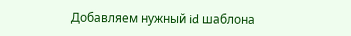Добавляем нужный id шаблона